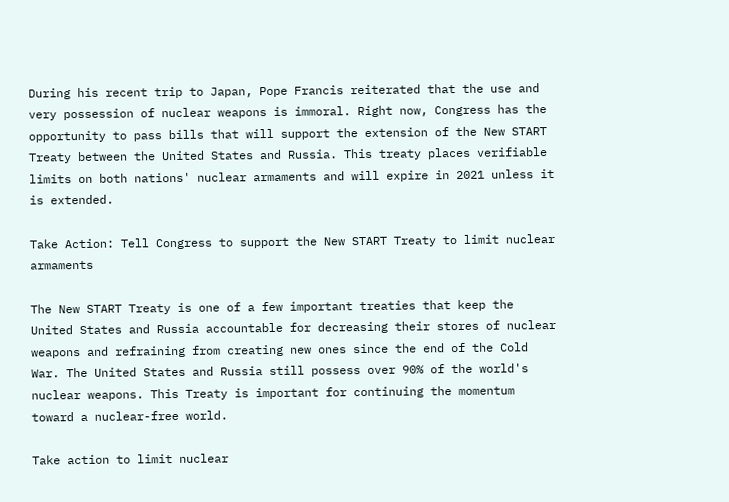During his recent trip to Japan, Pope Francis reiterated that the use and very possession of nuclear weapons is immoral. Right now, Congress has the opportunity to pass bills that will support the extension of the New START Treaty between the United States and Russia. This treaty places verifiable limits on both nations' nuclear armaments and will expire in 2021 unless it is extended.

Take Action: Tell Congress to support the New START Treaty to limit nuclear armaments

The New START Treaty is one of a few important treaties that keep the United States and Russia accountable for decreasing their stores of nuclear weapons and refraining from creating new ones since the end of the Cold War. The United States and Russia still possess over 90% of the world's nuclear weapons. This Treaty is important for continuing the momentum toward a nuclear-free world.

Take action to limit nuclear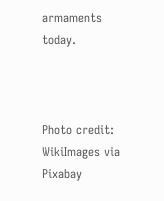armaments today.



Photo credit: WikiImages via Pixabay